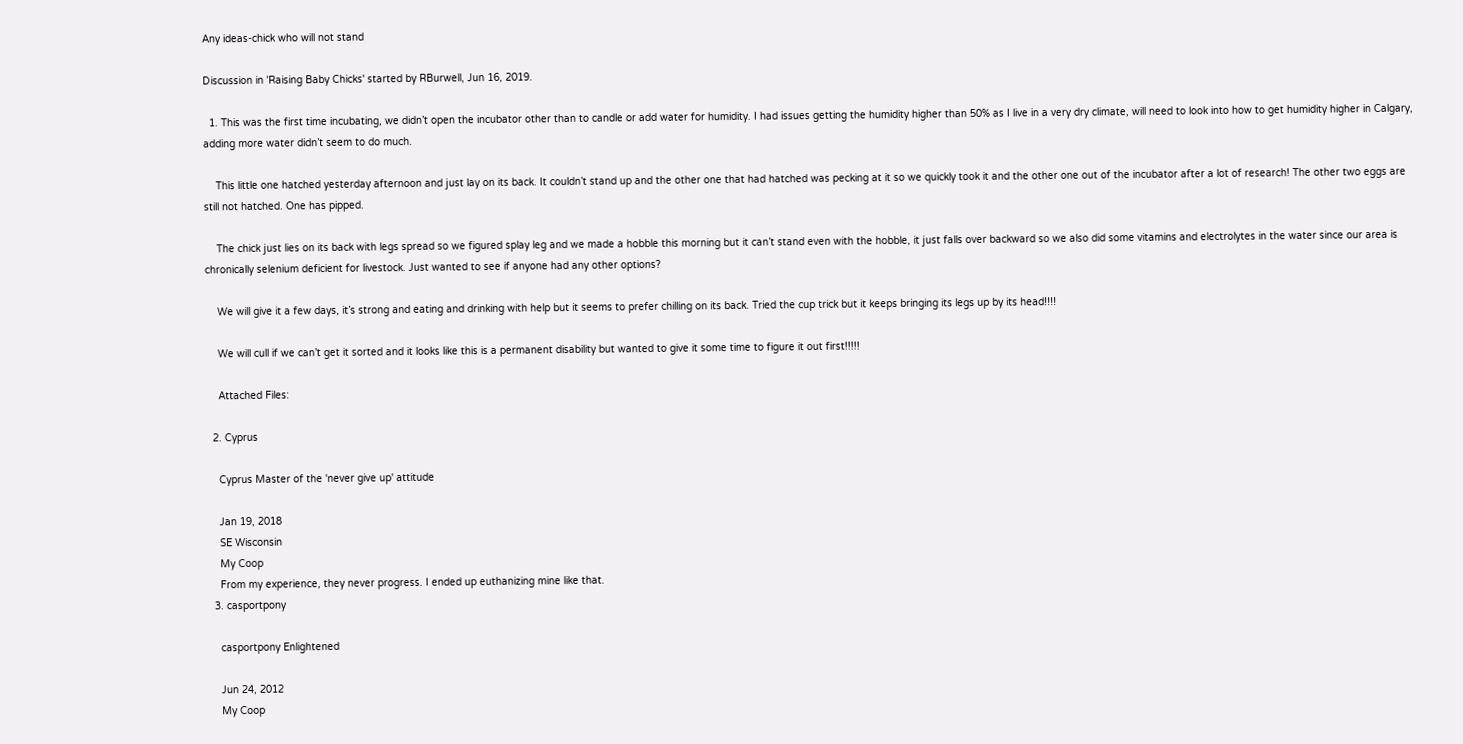Any ideas-chick who will not stand

Discussion in 'Raising Baby Chicks' started by RBurwell, Jun 16, 2019.

  1. This was the first time incubating, we didn’t open the incubator other than to candle or add water for humidity. I had issues getting the humidity higher than 50% as I live in a very dry climate, will need to look into how to get humidity higher in Calgary, adding more water didn’t seem to do much.

    This little one hatched yesterday afternoon and just lay on its back. It couldn’t stand up and the other one that had hatched was pecking at it so we quickly took it and the other one out of the incubator after a lot of research! The other two eggs are still not hatched. One has pipped.

    The chick just lies on its back with legs spread so we figured splay leg and we made a hobble this morning but it can’t stand even with the hobble, it just falls over backward so we also did some vitamins and electrolytes in the water since our area is chronically selenium deficient for livestock. Just wanted to see if anyone had any other options?

    We will give it a few days, it’s strong and eating and drinking with help but it seems to prefer chilling on its back. Tried the cup trick but it keeps bringing its legs up by its head!!!!

    We will cull if we can’t get it sorted and it looks like this is a permanent disability but wanted to give it some time to figure it out first!!!!!

    Attached Files:

  2. Cyprus

    Cyprus Master of the 'never give up' attitude

    Jan 19, 2018
    SE Wisconsin
    My Coop
    From my experience, they never progress. I ended up euthanizing mine like that.
  3. casportpony

    casportpony Enlightened

    Jun 24, 2012
    My Coop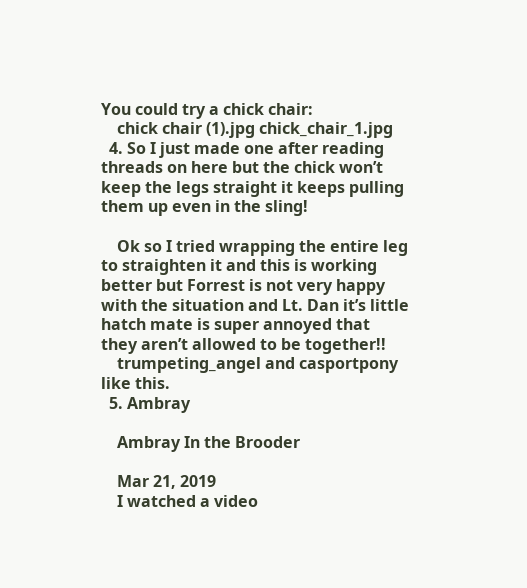You could try a chick chair:
    chick chair (1).jpg chick_chair_1.jpg
  4. So I just made one after reading threads on here but the chick won’t keep the legs straight it keeps pulling them up even in the sling!

    Ok so I tried wrapping the entire leg to straighten it and this is working better but Forrest is not very happy with the situation and Lt. Dan it’s little hatch mate is super annoyed that they aren’t allowed to be together!!
    trumpeting_angel and casportpony like this.
  5. Ambray

    Ambray In the Brooder

    Mar 21, 2019
    I watched a video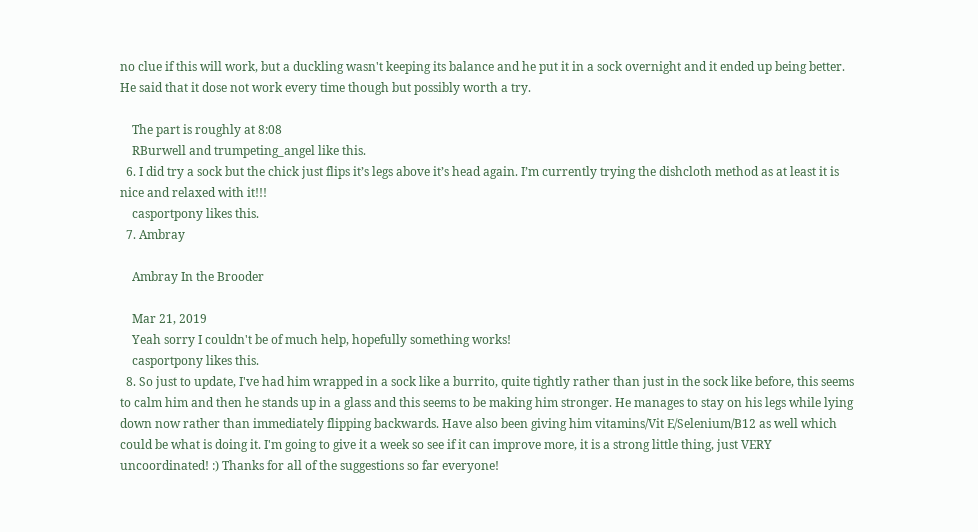no clue if this will work, but a duckling wasn't keeping its balance and he put it in a sock overnight and it ended up being better. He said that it dose not work every time though but possibly worth a try.

    The part is roughly at 8:08
    RBurwell and trumpeting_angel like this.
  6. I did try a sock but the chick just flips it’s legs above it’s head again. I’m currently trying the dishcloth method as at least it is nice and relaxed with it!!!
    casportpony likes this.
  7. Ambray

    Ambray In the Brooder

    Mar 21, 2019
    Yeah sorry I couldn't be of much help, hopefully something works!
    casportpony likes this.
  8. So just to update, I've had him wrapped in a sock like a burrito, quite tightly rather than just in the sock like before, this seems to calm him and then he stands up in a glass and this seems to be making him stronger. He manages to stay on his legs while lying down now rather than immediately flipping backwards. Have also been giving him vitamins/Vit E/Selenium/B12 as well which could be what is doing it. I'm going to give it a week so see if it can improve more, it is a strong little thing, just VERY uncoordinated! :) Thanks for all of the suggestions so far everyone!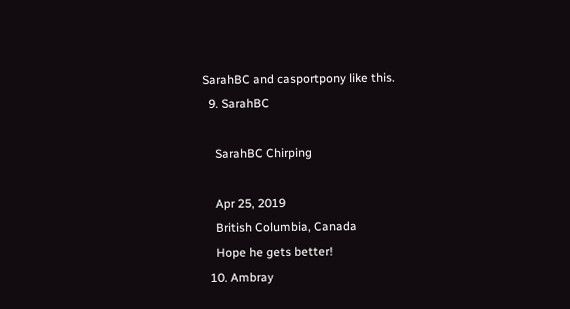SarahBC and casportpony like this.
  9. SarahBC

    SarahBC Chirping

    Apr 25, 2019
    British Columbia, Canada
    Hope he gets better!
  10. Ambray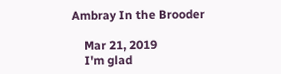Ambray In the Brooder

    Mar 21, 2019
    I'm glad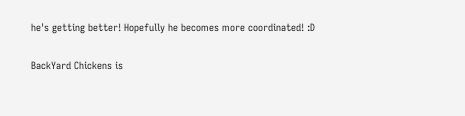he's getting better! Hopefully he becomes more coordinated! :D

BackYard Chickens is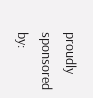proudly sponsored by: